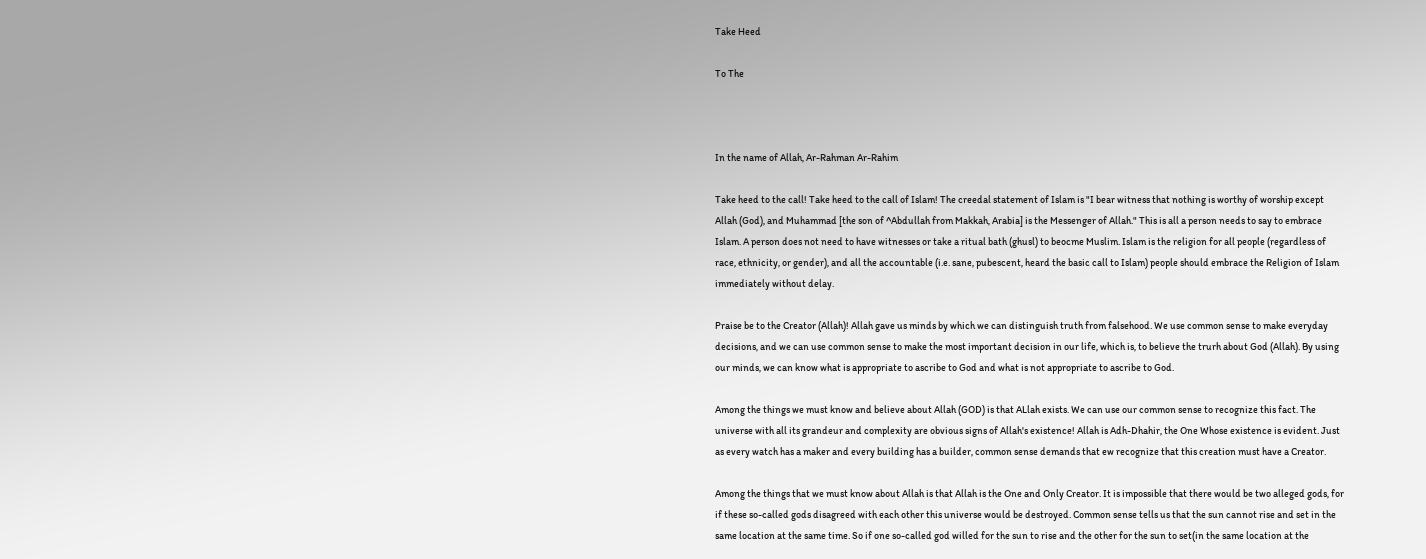Take Heed

To The



In the name of Allah, Ar-Rahman Ar-Rahim

Take heed to the call! Take heed to the call of Islam! The creedal statement of Islam is "I bear witness that nothing is worthy of worship except Allah (God), and Muhammad [the son of ^Abdullah from Makkah, Arabia] is the Messenger of Allah." This is all a person needs to say to embrace Islam. A person does not need to have witnesses or take a ritual bath (ghusl) to beocme Muslim. Islam is the religion for all people (regardless of race, ethnicity, or gender), and all the accountable (i.e. sane, pubescent, heard the basic call to Islam) people should embrace the Religion of Islam immediately without delay.

Praise be to the Creator (Allah)! Allah gave us minds by which we can distinguish truth from falsehood. We use common sense to make everyday decisions, and we can use common sense to make the most important decision in our life, which is, to believe the trurh about God (Allah). By using our minds, we can know what is appropriate to ascribe to God and what is not appropriate to ascribe to God.

Among the things we must know and believe about Allah (GOD) is that ALlah exists. We can use our common sense to recognize this fact. The universe with all its grandeur and complexity are obvious signs of Allah's existence! Allah is Adh-Dhahir, the One Whose existence is evident. Just as every watch has a maker and every building has a builder, common sense demands that ew recognize that this creation must have a Creator.

Among the things that we must know about Allah is that Allah is the One and Only Creator. It is impossible that there would be two alleged gods, for if these so-called gods disagreed with each other this universe would be destroyed. Common sense tells us that the sun cannot rise and set in the same location at the same time. So if one so-called god willed for the sun to rise and the other for the sun to set(in the same location at the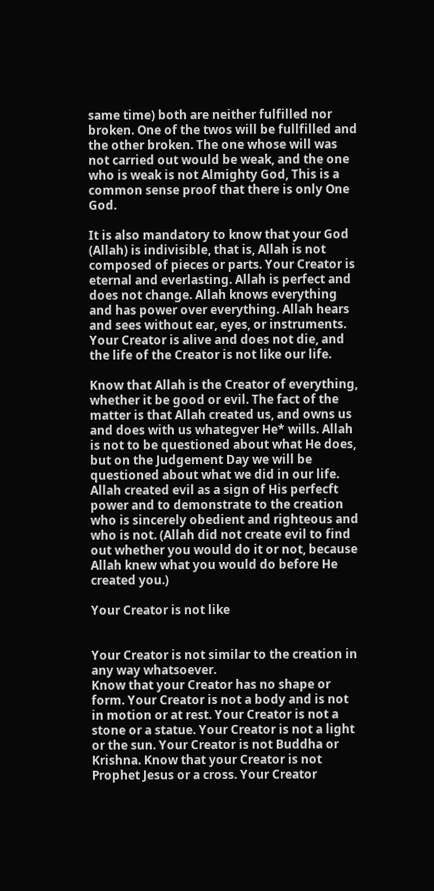same time) both are neither fulfilled nor broken. One of the twos will be fullfilled and the other broken. The one whose will was not carried out would be weak, and the one who is weak is not Almighty God, This is a common sense proof that there is only One God.

It is also mandatory to know that your God (Allah) is indivisible, that is, Allah is not composed of pieces or parts. Your Creator is eternal and everlasting. Allah is perfect and does not change. Allah knows everything and has power over everything. Allah hears and sees without ear, eyes, or instruments. Your Creator is alive and does not die, and the life of the Creator is not like our life.

Know that Allah is the Creator of everything, whether it be good or evil. The fact of the matter is that Allah created us, and owns us and does with us whategver He* wills. Allah is not to be questioned about what He does, but on the Judgement Day we will be questioned about what we did in our life. Allah created evil as a sign of His perfecft power and to demonstrate to the creation who is sincerely obedient and righteous and who is not. (Allah did not create evil to find out whether you would do it or not, because Allah knew what you would do before He created you.)

Your Creator is not like


Your Creator is not similar to the creation in any way whatsoever.
Know that your Creator has no shape or form. Your Creator is not a body and is not in motion or at rest. Your Creator is not a stone or a statue. Your Creator is not a light or the sun. Your Creator is not Buddha or Krishna. Know that your Creator is not Prophet Jesus or a cross. Your Creator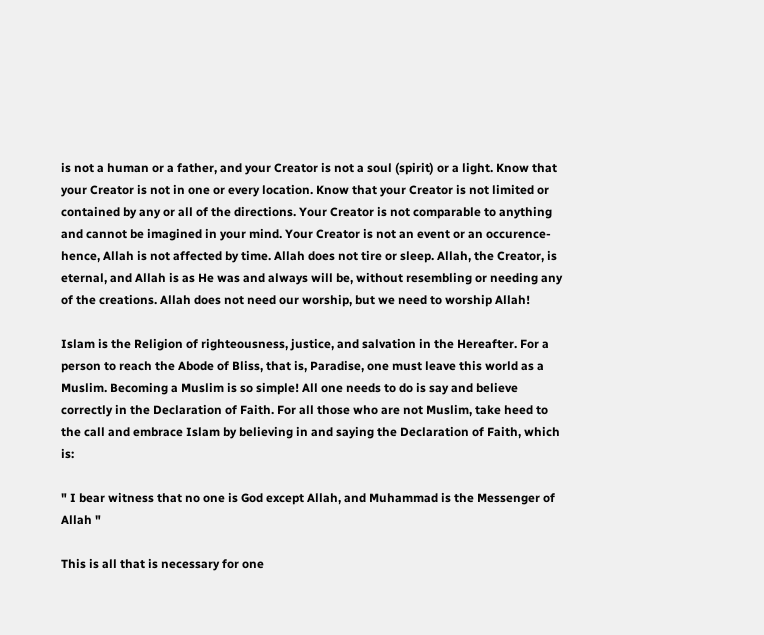is not a human or a father, and your Creator is not a soul (spirit) or a light. Know that your Creator is not in one or every location. Know that your Creator is not limited or contained by any or all of the directions. Your Creator is not comparable to anything and cannot be imagined in your mind. Your Creator is not an event or an occurence-hence, Allah is not affected by time. Allah does not tire or sleep. Allah, the Creator, is eternal, and Allah is as He was and always will be, without resembling or needing any of the creations. Allah does not need our worship, but we need to worship Allah!

Islam is the Religion of righteousness, justice, and salvation in the Hereafter. For a person to reach the Abode of Bliss, that is, Paradise, one must leave this world as a Muslim. Becoming a Muslim is so simple! All one needs to do is say and believe correctly in the Declaration of Faith. For all those who are not Muslim, take heed to the call and embrace Islam by believing in and saying the Declaration of Faith, which is:

" I bear witness that no one is God except Allah, and Muhammad is the Messenger of Allah "

This is all that is necessary for one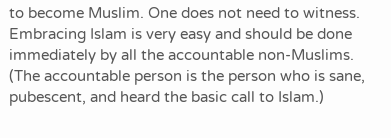to become Muslim. One does not need to witness. Embracing Islam is very easy and should be done immediately by all the accountable non-Muslims. (The accountable person is the person who is sane, pubescent, and heard the basic call to Islam.)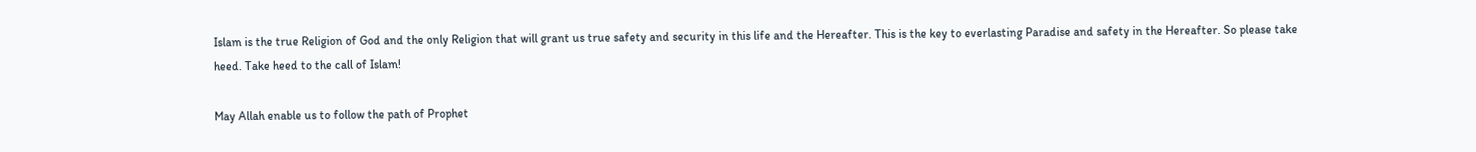Islam is the true Religion of God and the only Religion that will grant us true safety and security in this life and the Hereafter. This is the key to everlasting Paradise and safety in the Hereafter. So please take heed. Take heed to the call of Islam!

May Allah enable us to follow the path of Prophet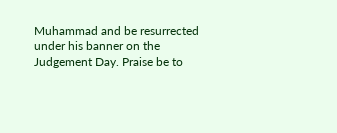Muhammad and be resurrected under his banner on the Judgement Day. Praise be to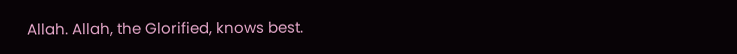Allah. Allah, the Glorified, knows best.